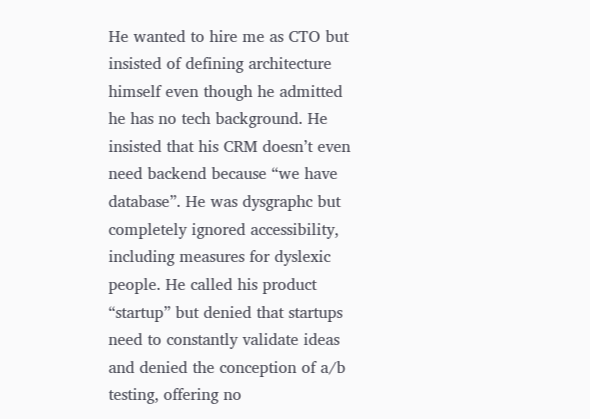He wanted to hire me as CTO but insisted of defining architecture himself even though he admitted he has no tech background. He insisted that his CRM doesn’t even need backend because “we have database”. He was dysgraphc but completely ignored accessibility, including measures for dyslexic people. He called his product “startup” but denied that startups need to constantly validate ideas and denied the conception of a/b testing, offering no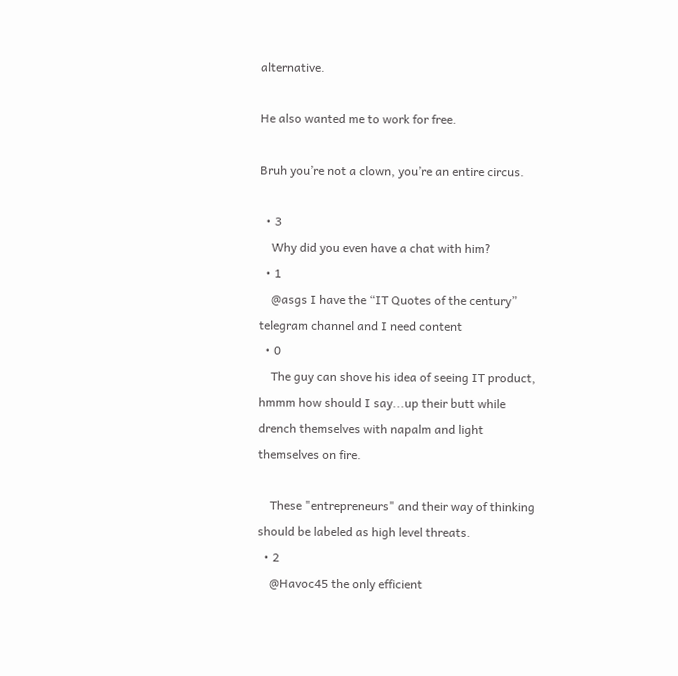alternative.

He also wanted me to work for free.

Bruh you’re not a clown, you’re an entire circus.

  • 3
    Why did you even have a chat with him?
  • 1
    @asgs I have the “IT Quotes of the century” telegram channel and I need content
  • 0
    The guy can shove his idea of seeing IT product, hmmm how should I say...up their butt while drench themselves with napalm and light themselves on fire.

    These "entrepreneurs" and their way of thinking should be labeled as high level threats.
  • 2
    @Havoc45 the only efficient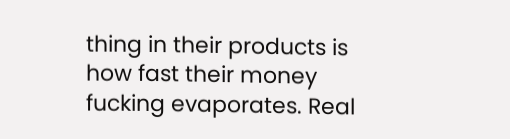thing in their products is how fast their money fucking evaporates. Real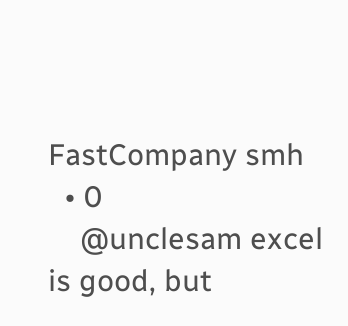FastCompany smh
  • 0
    @unclesam excel is good, but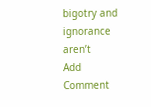bigotry and ignorance aren’t
Add Comment